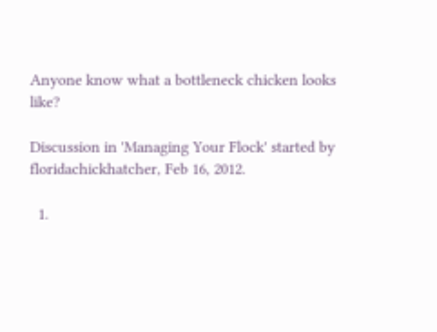Anyone know what a bottleneck chicken looks like?

Discussion in 'Managing Your Flock' started by floridachickhatcher, Feb 16, 2012.

  1.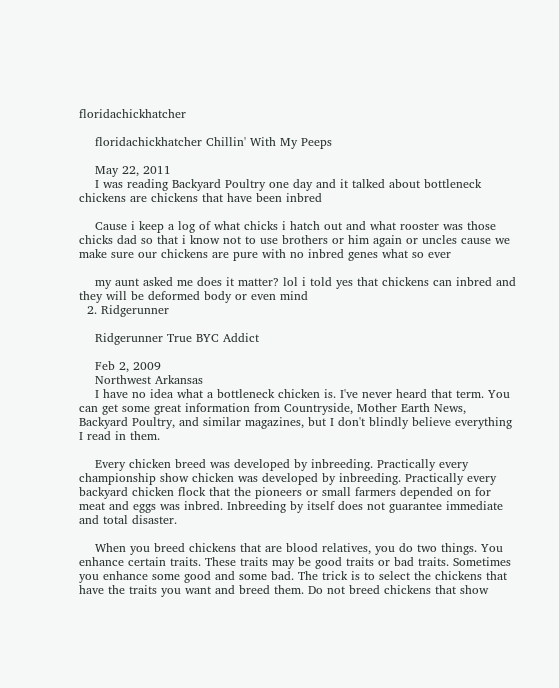floridachickhatcher

    floridachickhatcher Chillin' With My Peeps

    May 22, 2011
    I was reading Backyard Poultry one day and it talked about bottleneck chickens are chickens that have been inbred

    Cause i keep a log of what chicks i hatch out and what rooster was those chicks dad so that i know not to use brothers or him again or uncles cause we make sure our chickens are pure with no inbred genes what so ever

    my aunt asked me does it matter? lol i told yes that chickens can inbred and they will be deformed body or even mind
  2. Ridgerunner

    Ridgerunner True BYC Addict

    Feb 2, 2009
    Northwest Arkansas
    I have no idea what a bottleneck chicken is. I've never heard that term. You can get some great information from Countryside, Mother Earth News, Backyard Poultry, and similar magazines, but I don't blindly believe everything I read in them.

    Every chicken breed was developed by inbreeding. Practically every championship show chicken was developed by inbreeding. Practically every backyard chicken flock that the pioneers or small farmers depended on for meat and eggs was inbred. Inbreeding by itself does not guarantee immediate and total disaster.

    When you breed chickens that are blood relatives, you do two things. You enhance certain traits. These traits may be good traits or bad traits. Sometimes you enhance some good and some bad. The trick is to select the chickens that have the traits you want and breed them. Do not breed chickens that show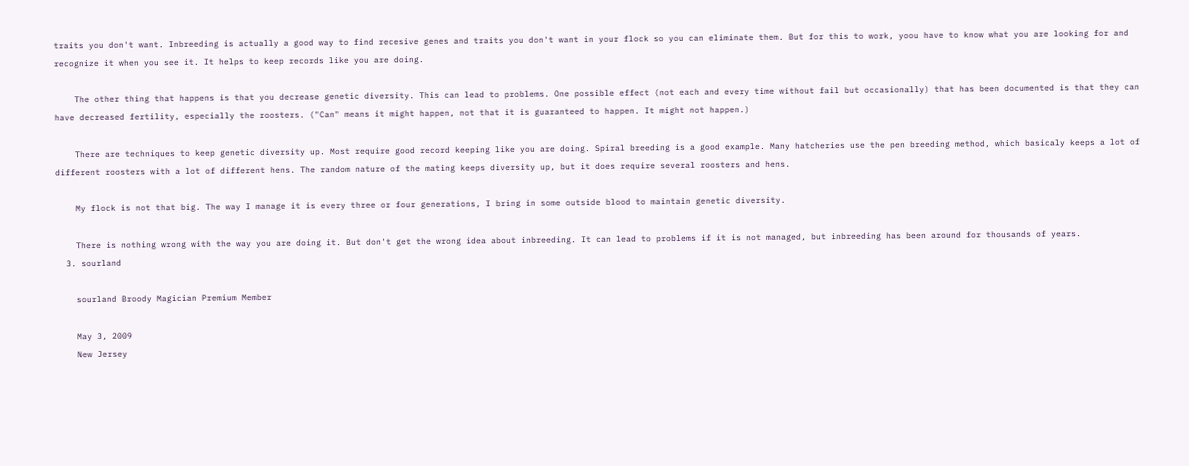traits you don't want. Inbreeding is actually a good way to find recesive genes and traits you don't want in your flock so you can eliminate them. But for this to work, yoou have to know what you are looking for and recognize it when you see it. It helps to keep records like you are doing.

    The other thing that happens is that you decrease genetic diversity. This can lead to problems. One possible effect (not each and every time without fail but occasionally) that has been documented is that they can have decreased fertility, especially the roosters. ("Can" means it might happen, not that it is guaranteed to happen. It might not happen.)

    There are techniques to keep genetic diversity up. Most require good record keeping like you are doing. Spiral breeding is a good example. Many hatcheries use the pen breeding method, which basicaly keeps a lot of different roosters with a lot of different hens. The random nature of the mating keeps diversity up, but it does require several roosters and hens.

    My flock is not that big. The way I manage it is every three or four generations, I bring in some outside blood to maintain genetic diversity.

    There is nothing wrong with the way you are doing it. But don't get the wrong idea about inbreeding. It can lead to problems if it is not managed, but inbreeding has been around for thousands of years.
  3. sourland

    sourland Broody Magician Premium Member

    May 3, 2009
    New Jersey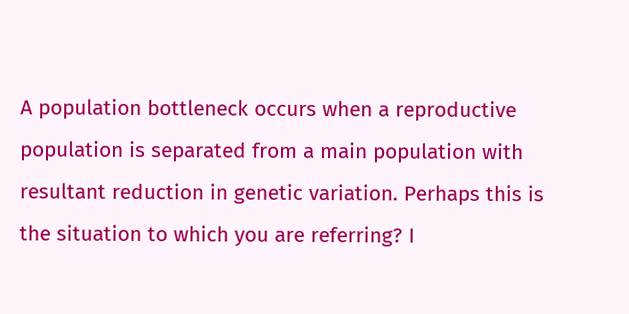A population bottleneck occurs when a reproductive population is separated from a main population with resultant reduction in genetic variation. Perhaps this is the situation to which you are referring? I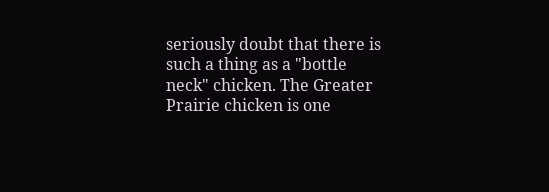seriously doubt that there is such a thing as a "bottle neck" chicken. The Greater Prairie chicken is one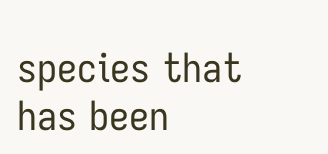species that has been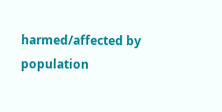harmed/affected by population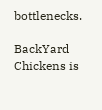bottlenecks.

BackYard Chickens is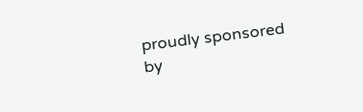proudly sponsored by